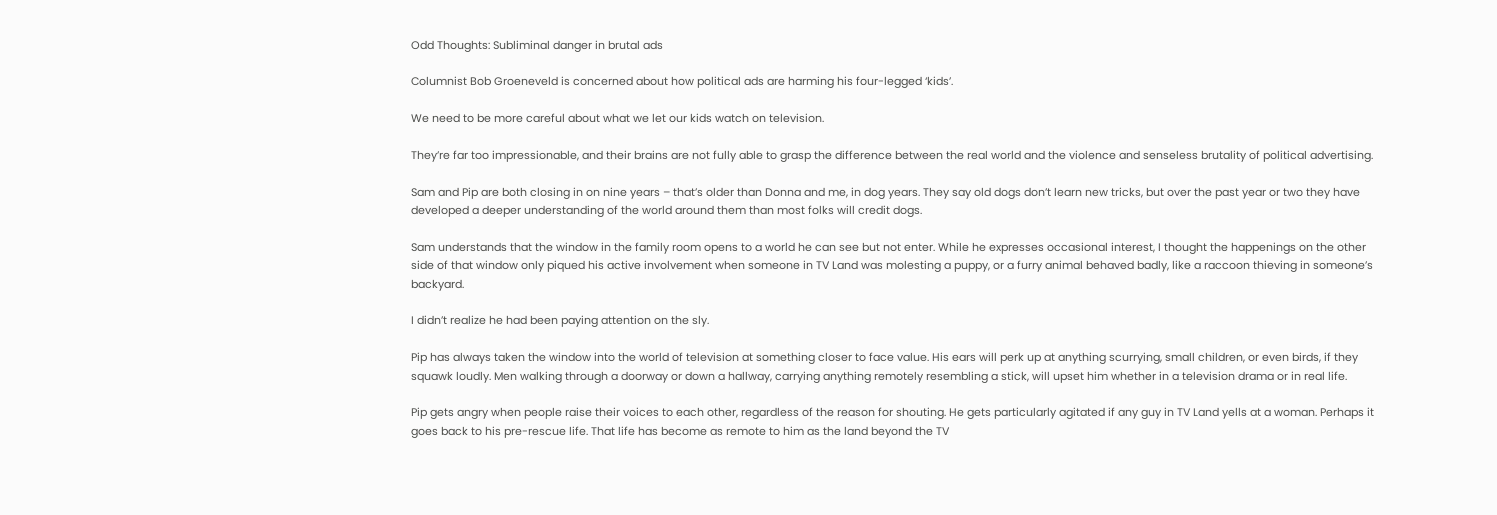Odd Thoughts: Subliminal danger in brutal ads

Columnist Bob Groeneveld is concerned about how political ads are harming his four-legged ‘kids’.

We need to be more careful about what we let our kids watch on television.

They’re far too impressionable, and their brains are not fully able to grasp the difference between the real world and the violence and senseless brutality of political advertising.

Sam and Pip are both closing in on nine years – that’s older than Donna and me, in dog years. They say old dogs don’t learn new tricks, but over the past year or two they have developed a deeper understanding of the world around them than most folks will credit dogs.

Sam understands that the window in the family room opens to a world he can see but not enter. While he expresses occasional interest, I thought the happenings on the other side of that window only piqued his active involvement when someone in TV Land was molesting a puppy, or a furry animal behaved badly, like a raccoon thieving in someone’s backyard.

I didn’t realize he had been paying attention on the sly.

Pip has always taken the window into the world of television at something closer to face value. His ears will perk up at anything scurrying, small children, or even birds, if they squawk loudly. Men walking through a doorway or down a hallway, carrying anything remotely resembling a stick, will upset him whether in a television drama or in real life.

Pip gets angry when people raise their voices to each other, regardless of the reason for shouting. He gets particularly agitated if any guy in TV Land yells at a woman. Perhaps it goes back to his pre-rescue life. That life has become as remote to him as the land beyond the TV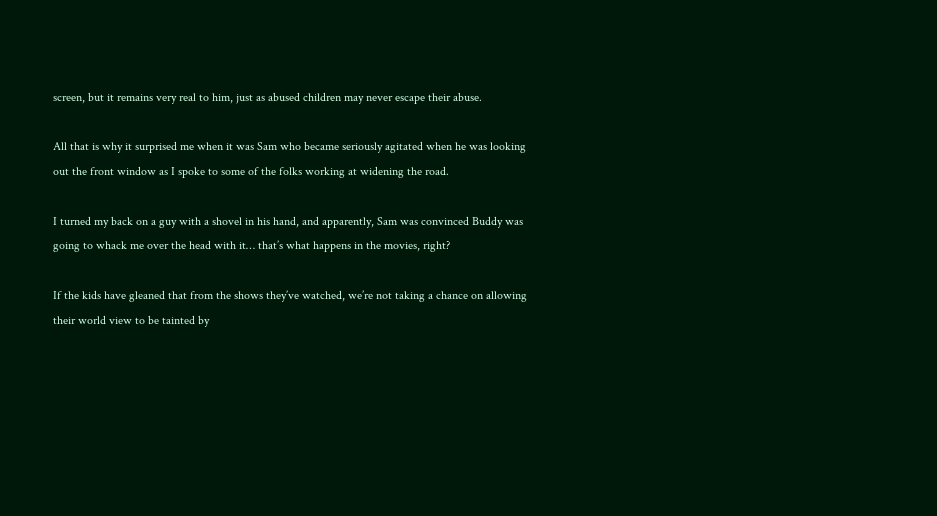screen, but it remains very real to him, just as abused children may never escape their abuse.

All that is why it surprised me when it was Sam who became seriously agitated when he was looking out the front window as I spoke to some of the folks working at widening the road.

I turned my back on a guy with a shovel in his hand, and apparently, Sam was convinced Buddy was going to whack me over the head with it… that’s what happens in the movies, right?

If the kids have gleaned that from the shows they’ve watched, we’re not taking a chance on allowing their world view to be tainted by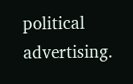political advertising.